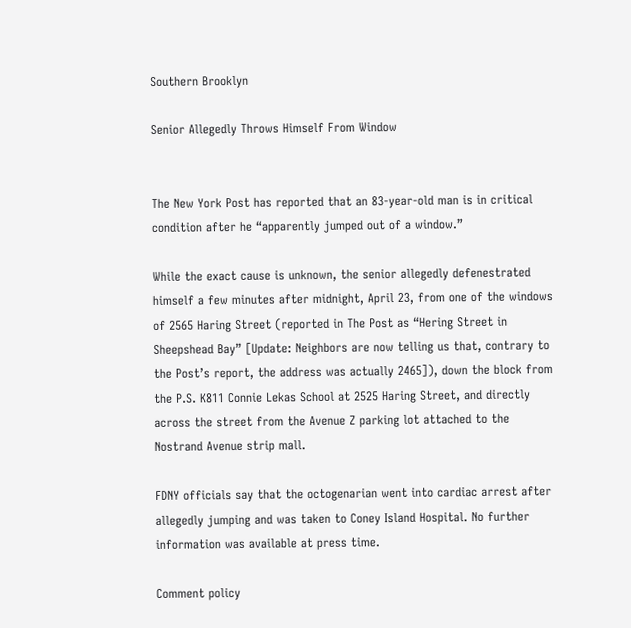Southern Brooklyn

Senior Allegedly Throws Himself From Window


The New York Post has reported that an 83-year-old man is in critical condition after he “apparently jumped out of a window.”

While the exact cause is unknown, the senior allegedly defenestrated himself a few minutes after midnight, April 23, from one of the windows of 2565 Haring Street (reported in The Post as “Hering Street in Sheepshead Bay” [Update: Neighbors are now telling us that, contrary to the Post’s report, the address was actually 2465]), down the block from the P.S. K811 Connie Lekas School at 2525 Haring Street, and directly across the street from the Avenue Z parking lot attached to the Nostrand Avenue strip mall.

FDNY officials say that the octogenarian went into cardiac arrest after allegedly jumping and was taken to Coney Island Hospital. No further information was available at press time.

Comment policy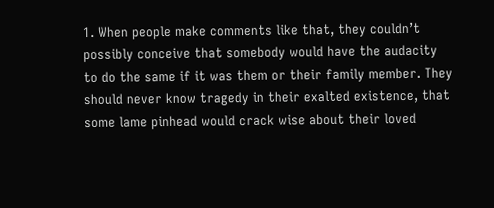1. When people make comments like that, they couldn’t possibly conceive that somebody would have the audacity to do the same if it was them or their family member. They should never know tragedy in their exalted existence, that some lame pinhead would crack wise about their loved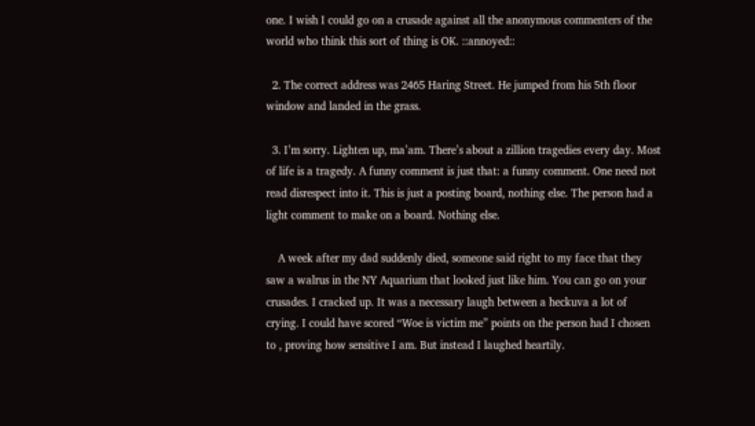one. I wish I could go on a crusade against all the anonymous commenters of the world who think this sort of thing is OK. ::annoyed::

  2. The correct address was 2465 Haring Street. He jumped from his 5th floor window and landed in the grass.

  3. I’m sorry. Lighten up, ma’am. There’s about a zillion tragedies every day. Most of life is a tragedy. A funny comment is just that: a funny comment. One need not read disrespect into it. This is just a posting board, nothing else. The person had a light comment to make on a board. Nothing else.

    A week after my dad suddenly died, someone said right to my face that they saw a walrus in the NY Aquarium that looked just like him. You can go on your crusades. I cracked up. It was a necessary laugh between a heckuva a lot of crying. I could have scored “Woe is victim me” points on the person had I chosen to , proving how sensitive I am. But instead I laughed heartily.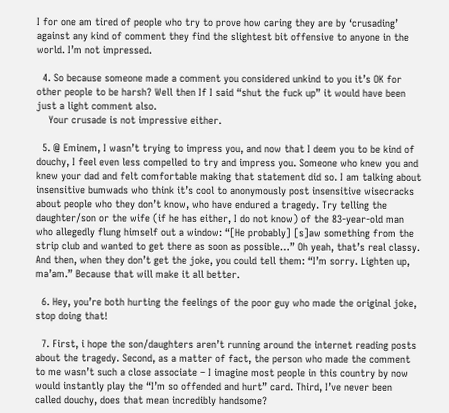I for one am tired of people who try to prove how caring they are by ‘crusading’ against any kind of comment they find the slightest bit offensive to anyone in the world. I’m not impressed.

  4. So because someone made a comment you considered unkind to you it’s OK for other people to be harsh? Well then If I said “shut the fuck up” it would have been just a light comment also.
    Your crusade is not impressive either.

  5. @ Eminem, I wasn’t trying to impress you, and now that I deem you to be kind of douchy, I feel even less compelled to try and impress you. Someone who knew you and knew your dad and felt comfortable making that statement did so. I am talking about insensitive bumwads who think it’s cool to anonymously post insensitive wisecracks about people who they don’t know, who have endured a tragedy. Try telling the daughter/son or the wife (if he has either, I do not know) of the 83-year-old man who allegedly flung himself out a window: “[He probably] [s]aw something from the strip club and wanted to get there as soon as possible…” Oh yeah, that’s real classy. And then, when they don’t get the joke, you could tell them: “I’m sorry. Lighten up, ma’am.” Because that will make it all better.

  6. Hey, you’re both hurting the feelings of the poor guy who made the original joke, stop doing that!

  7. First, i hope the son/daughters aren’t running around the internet reading posts about the tragedy. Second, as a matter of fact, the person who made the comment to me wasn’t such a close associate – I imagine most people in this country by now would instantly play the “I’m so offended and hurt” card. Third, I’ve never been called douchy, does that mean incredibly handsome?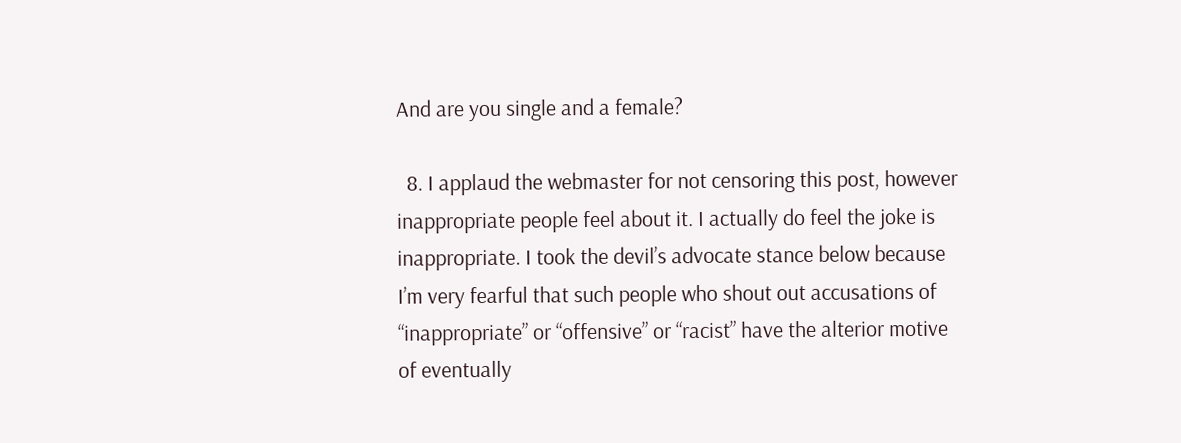And are you single and a female?

  8. I applaud the webmaster for not censoring this post, however inappropriate people feel about it. I actually do feel the joke is inappropriate. I took the devil’s advocate stance below because I’m very fearful that such people who shout out accusations of “inappropriate” or “offensive” or “racist” have the alterior motive of eventually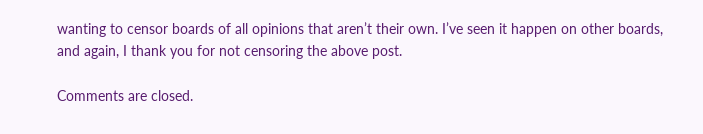wanting to censor boards of all opinions that aren’t their own. I’ve seen it happen on other boards, and again, I thank you for not censoring the above post.

Comments are closed.